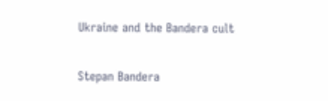Ukraine and the Bandera cult

Stepan Bandera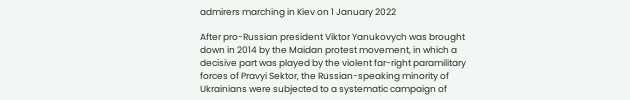admirers marching in Kiev on 1 January 2022

After pro-Russian president Viktor Yanukovych was brought down in 2014 by the Maidan protest movement, in which a decisive part was played by the violent far-right paramilitary forces of Pravyi Sektor, the Russian-speaking minority of Ukrainians were subjected to a systematic campaign of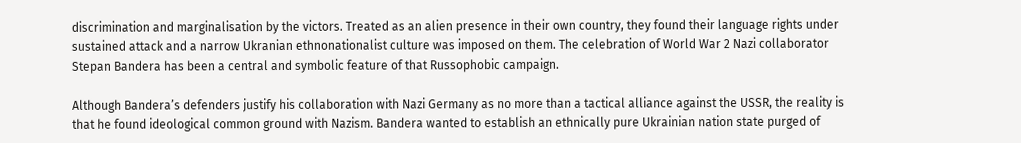discrimination and marginalisation by the victors. Treated as an alien presence in their own country, they found their language rights under sustained attack and a narrow Ukranian ethnonationalist culture was imposed on them. The celebration of World War 2 Nazi collaborator Stepan Bandera has been a central and symbolic feature of that Russophobic campaign.

Although Bandera’s defenders justify his collaboration with Nazi Germany as no more than a tactical alliance against the USSR, the reality is that he found ideological common ground with Nazism. Bandera wanted to establish an ethnically pure Ukrainian nation state purged of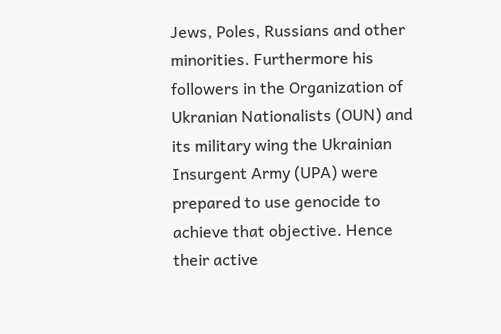Jews, Poles, Russians and other minorities. Furthermore his followers in the Organization of Ukranian Nationalists (OUN) and its military wing the Ukrainian Insurgent Army (UPA) were prepared to use genocide to achieve that objective. Hence their active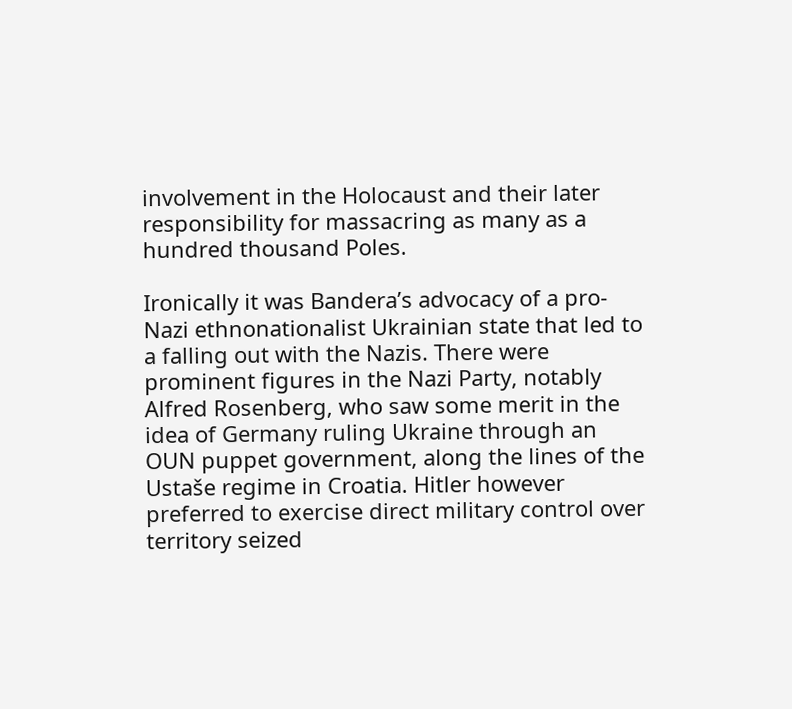involvement in the Holocaust and their later responsibility for massacring as many as a hundred thousand Poles.

Ironically it was Bandera’s advocacy of a pro-Nazi ethnonationalist Ukrainian state that led to a falling out with the Nazis. There were prominent figures in the Nazi Party, notably Alfred Rosenberg, who saw some merit in the idea of Germany ruling Ukraine through an OUN puppet government, along the lines of the Ustaše regime in Croatia. Hitler however preferred to exercise direct military control over territory seized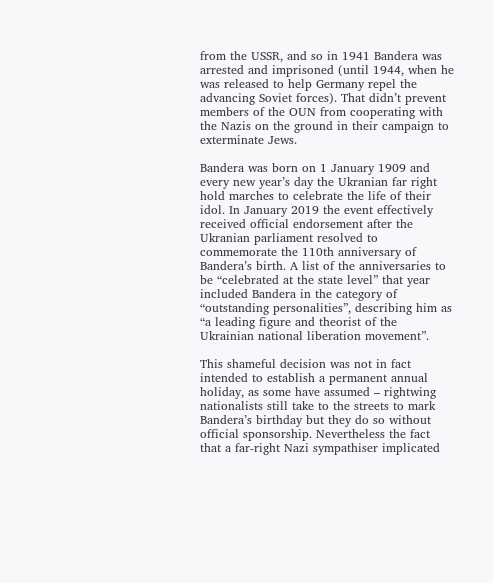from the USSR, and so in 1941 Bandera was arrested and imprisoned (until 1944, when he was released to help Germany repel the advancing Soviet forces). That didn’t prevent members of the OUN from cooperating with the Nazis on the ground in their campaign to exterminate Jews.

Bandera was born on 1 January 1909 and every new year’s day the Ukranian far right hold marches to celebrate the life of their idol. In January 2019 the event effectively received official endorsement after the Ukranian parliament resolved to commemorate the 110th anniversary of Bandera’s birth. A list of the anniversaries to be “celebrated at the state level” that year included Bandera in the category of “outstanding personalities”, describing him as “a leading figure and theorist of the Ukrainian national liberation movement”.

This shameful decision was not in fact intended to establish a permanent annual holiday, as some have assumed – rightwing nationalists still take to the streets to mark Bandera’s birthday but they do so without official sponsorship. Nevertheless the fact that a far-right Nazi sympathiser implicated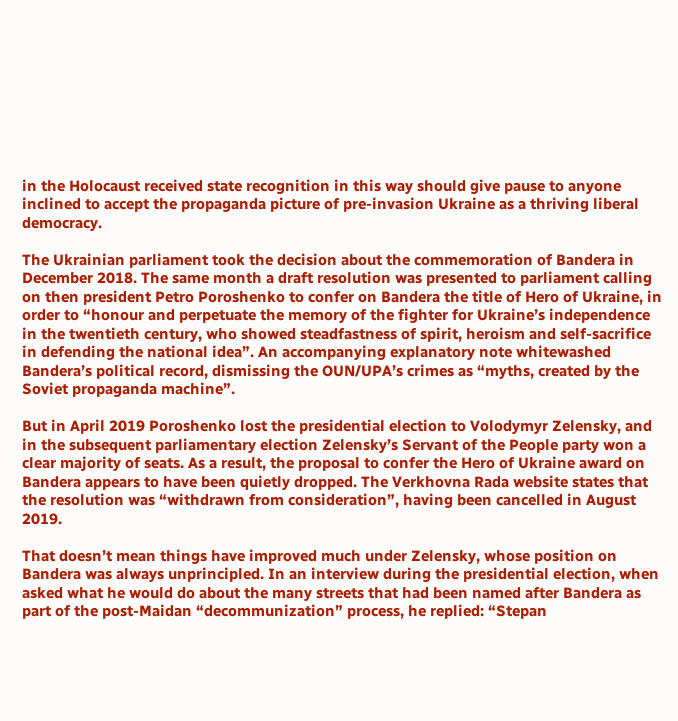in the Holocaust received state recognition in this way should give pause to anyone inclined to accept the propaganda picture of pre-invasion Ukraine as a thriving liberal democracy.

The Ukrainian parliament took the decision about the commemoration of Bandera in December 2018. The same month a draft resolution was presented to parliament calling on then president Petro Poroshenko to confer on Bandera the title of Hero of Ukraine, in order to “honour and perpetuate the memory of the fighter for Ukraine’s independence in the twentieth century, who showed steadfastness of spirit, heroism and self-sacrifice in defending the national idea”. An accompanying explanatory note whitewashed Bandera’s political record, dismissing the OUN/UPA’s crimes as “myths, created by the Soviet propaganda machine”.

But in April 2019 Poroshenko lost the presidential election to Volodymyr Zelensky, and in the subsequent parliamentary election Zelensky’s Servant of the People party won a clear majority of seats. As a result, the proposal to confer the Hero of Ukraine award on Bandera appears to have been quietly dropped. The Verkhovna Rada website states that the resolution was “withdrawn from consideration”, having been cancelled in August 2019.

That doesn’t mean things have improved much under Zelensky, whose position on Bandera was always unprincipled. In an interview during the presidential election, when asked what he would do about the many streets that had been named after Bandera as part of the post-Maidan “decommunization” process, he replied: “Stepan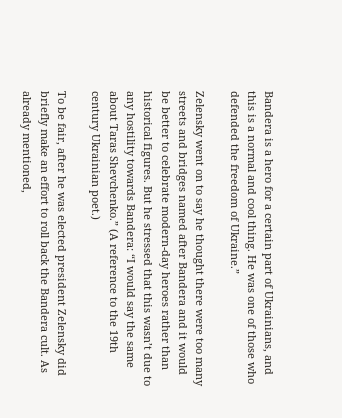Bandera is a hero for a certain part of Ukrainians, and this is a normal and cool thing. He was one of those who defended the freedom of Ukraine.”

Zelensky went on to say he thought there were too many streets and bridges named after Bandera and it would be better to celebrate modern-day heroes rather than historical figures. But he stressed that this wasn’t due to any hostility towards Bandera: “I would say the same about Taras Shevchenko.” (A reference to the 19th century Ukrainian poet.)

To be fair, after he was elected president Zelensky did briefly make an effort to roll back the Bandera cult. As already mentioned,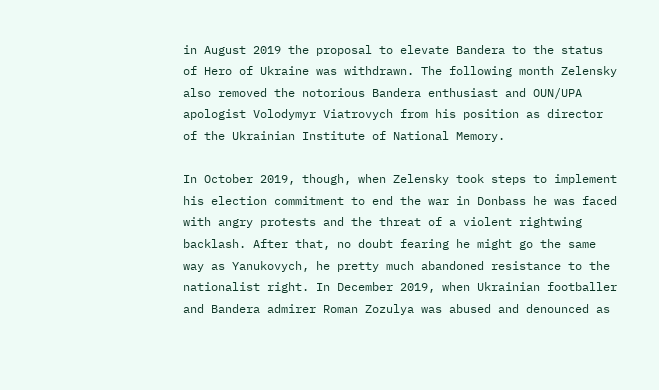in August 2019 the proposal to elevate Bandera to the status of Hero of Ukraine was withdrawn. The following month Zelensky also removed the notorious Bandera enthusiast and OUN/UPA apologist Volodymyr Viatrovych from his position as director of the Ukrainian Institute of National Memory.

In October 2019, though, when Zelensky took steps to implement his election commitment to end the war in Donbass he was faced with angry protests and the threat of a violent rightwing backlash. After that, no doubt fearing he might go the same way as Yanukovych, he pretty much abandoned resistance to the nationalist right. In December 2019, when Ukrainian footballer and Bandera admirer Roman Zozulya was abused and denounced as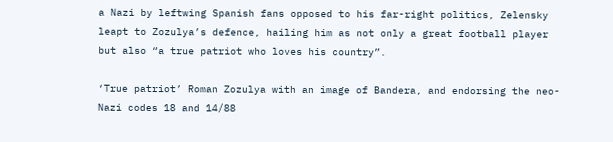a Nazi by leftwing Spanish fans opposed to his far-right politics, Zelensky leapt to Zozulya’s defence, hailing him as not only a great football player but also “a true patriot who loves his country”.

‘True patriot’ Roman Zozulya with an image of Bandera, and endorsing the neo-Nazi codes 18 and 14/88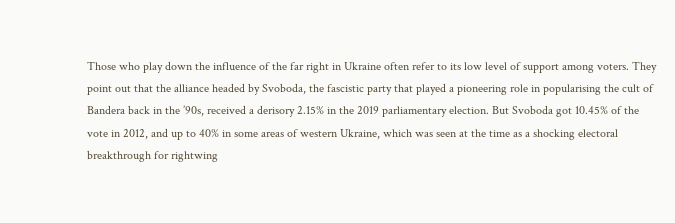Those who play down the influence of the far right in Ukraine often refer to its low level of support among voters. They point out that the alliance headed by Svoboda, the fascistic party that played a pioneering role in popularising the cult of Bandera back in the ’90s, received a derisory 2.15% in the 2019 parliamentary election. But Svoboda got 10.45% of the vote in 2012, and up to 40% in some areas of western Ukraine, which was seen at the time as a shocking electoral breakthrough for rightwing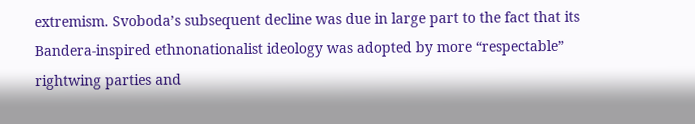extremism. Svoboda’s subsequent decline was due in large part to the fact that its Bandera-inspired ethnonationalist ideology was adopted by more “respectable” rightwing parties and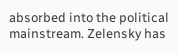absorbed into the political mainstream. Zelensky has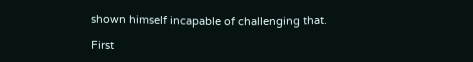shown himself incapable of challenging that.

First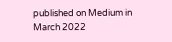published on Medium in March 2022